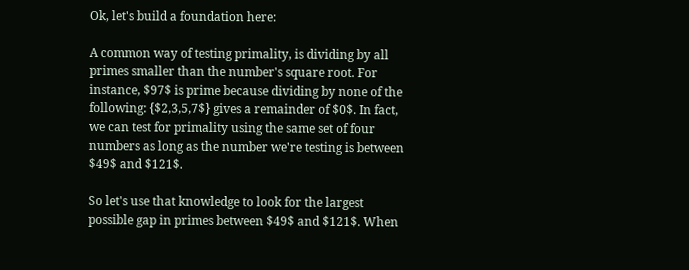Ok, let's build a foundation here:

A common way of testing primality, is dividing by all primes smaller than the number's square root. For instance, $97$ is prime because dividing by none of the following: {$2,3,5,7$} gives a remainder of $0$. In fact, we can test for primality using the same set of four numbers as long as the number we're testing is between $49$ and $121$.

So let's use that knowledge to look for the largest possible gap in primes between $49$ and $121$. When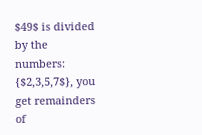$49$ is divided by the numbers: {$2,3,5,7$}, you get remainders of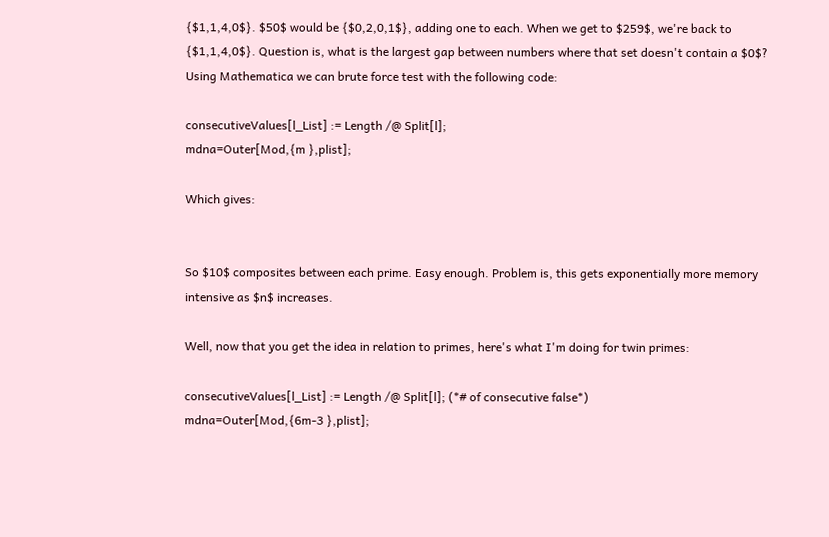{$1,1,4,0$}. $50$ would be {$0,2,0,1$}, adding one to each. When we get to $259$, we're back to {$1,1,4,0$}. Question is, what is the largest gap between numbers where that set doesn't contain a $0$? Using Mathematica we can brute force test with the following code:

consecutiveValues[l_List] := Length /@ Split[l];
mdna=Outer[Mod,{m },plist];

Which gives:


So $10$ composites between each prime. Easy enough. Problem is, this gets exponentially more memory intensive as $n$ increases.

Well, now that you get the idea in relation to primes, here's what I'm doing for twin primes:

consecutiveValues[l_List] := Length /@ Split[l]; (*# of consecutive false*)
mdna=Outer[Mod,{6m-3 },plist];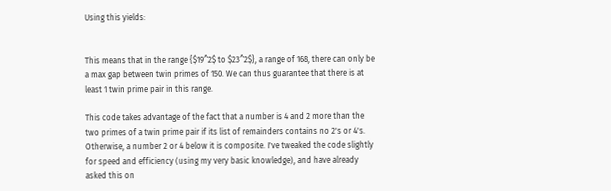Using this yields:


This means that in the range {$19^2$ to $23^2$}, a range of 168, there can only be a max gap between twin primes of 150. We can thus guarantee that there is at least 1 twin prime pair in this range.

This code takes advantage of the fact that a number is 4 and 2 more than the two primes of a twin prime pair if its list of remainders contains no 2's or 4's. Otherwise, a number 2 or 4 below it is composite. I've tweaked the code slightly for speed and efficiency (using my very basic knowledge), and have already asked this on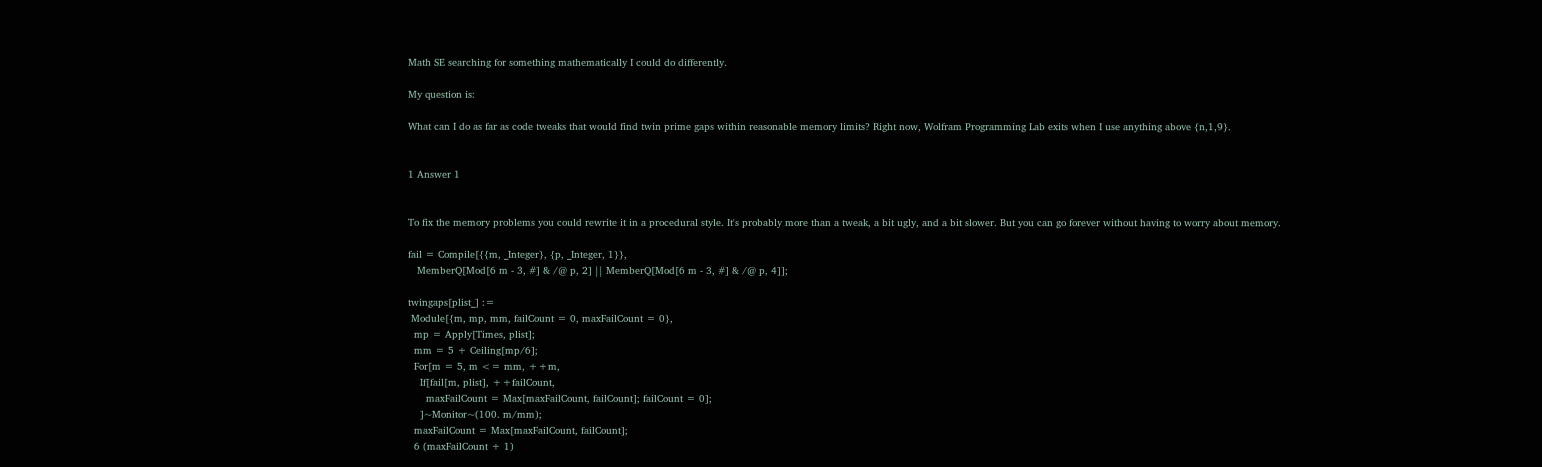Math SE searching for something mathematically I could do differently.

My question is:

What can I do as far as code tweaks that would find twin prime gaps within reasonable memory limits? Right now, Wolfram Programming Lab exits when I use anything above {n,1,9}.


1 Answer 1


To fix the memory problems you could rewrite it in a procedural style. It's probably more than a tweak, a bit ugly, and a bit slower. But you can go forever without having to worry about memory.

fail = Compile[{{m, _Integer}, {p, _Integer, 1}},
   MemberQ[Mod[6 m - 3, #] & /@ p, 2] || MemberQ[Mod[6 m - 3, #] & /@ p, 4]];

twingaps[plist_] :=
 Module[{m, mp, mm, failCount = 0, maxFailCount = 0},
  mp = Apply[Times, plist];
  mm = 5 + Ceiling[mp/6];
  For[m = 5, m <= mm, ++m,
    If[fail[m, plist], ++failCount,
      maxFailCount = Max[maxFailCount, failCount]; failCount = 0];
    ]~Monitor~(100. m/mm);
  maxFailCount = Max[maxFailCount, failCount];
  6 (maxFailCount + 1)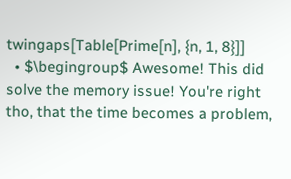twingaps[Table[Prime[n], {n, 1, 8}]]
  • $\begingroup$ Awesome! This did solve the memory issue! You're right tho, that the time becomes a problem,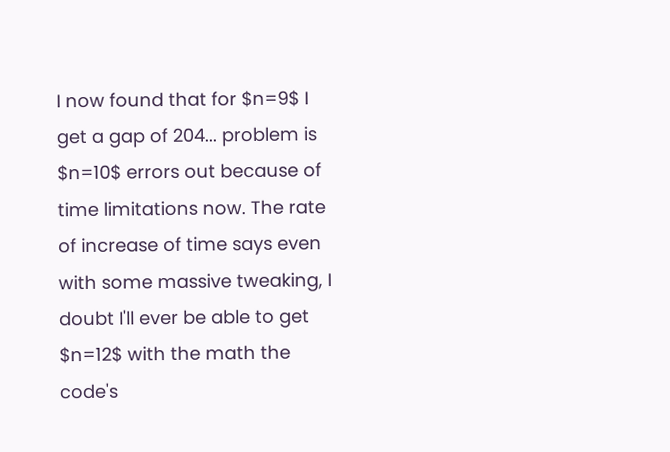I now found that for $n=9$ I get a gap of 204... problem is $n=10$ errors out because of time limitations now. The rate of increase of time says even with some massive tweaking, I doubt I'll ever be able to get $n=12$ with the math the code's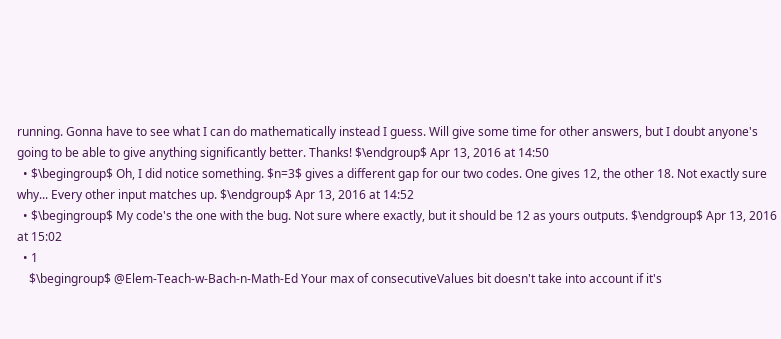running. Gonna have to see what I can do mathematically instead I guess. Will give some time for other answers, but I doubt anyone's going to be able to give anything significantly better. Thanks! $\endgroup$ Apr 13, 2016 at 14:50
  • $\begingroup$ Oh, I did notice something. $n=3$ gives a different gap for our two codes. One gives 12, the other 18. Not exactly sure why... Every other input matches up. $\endgroup$ Apr 13, 2016 at 14:52
  • $\begingroup$ My code's the one with the bug. Not sure where exactly, but it should be 12 as yours outputs. $\endgroup$ Apr 13, 2016 at 15:02
  • 1
    $\begingroup$ @Elem-Teach-w-Bach-n-Math-Ed Your max of consecutiveValues bit doesn't take into account if it's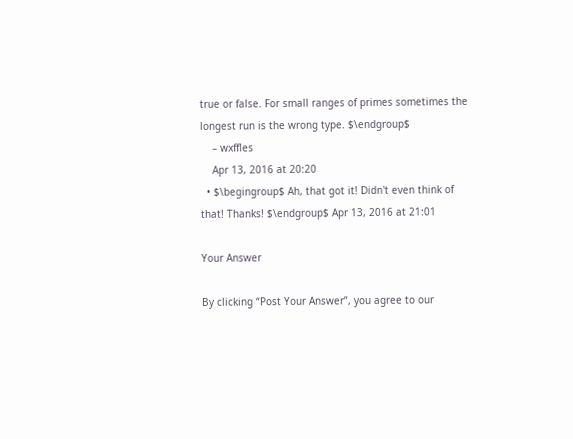true or false. For small ranges of primes sometimes the longest run is the wrong type. $\endgroup$
    – wxffles
    Apr 13, 2016 at 20:20
  • $\begingroup$ Ah, that got it! Didn't even think of that! Thanks! $\endgroup$ Apr 13, 2016 at 21:01

Your Answer

By clicking “Post Your Answer”, you agree to our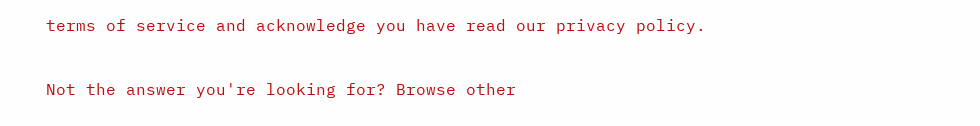terms of service and acknowledge you have read our privacy policy.

Not the answer you're looking for? Browse other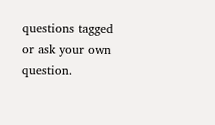questions tagged or ask your own question.